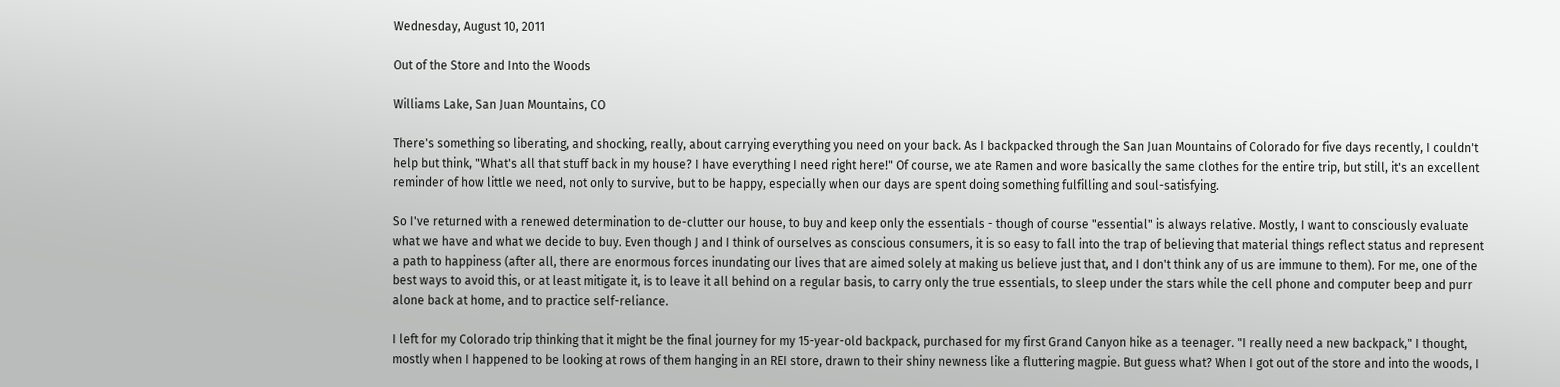Wednesday, August 10, 2011

Out of the Store and Into the Woods

Williams Lake, San Juan Mountains, CO

There's something so liberating, and shocking, really, about carrying everything you need on your back. As I backpacked through the San Juan Mountains of Colorado for five days recently, I couldn't help but think, "What's all that stuff back in my house? I have everything I need right here!" Of course, we ate Ramen and wore basically the same clothes for the entire trip, but still, it's an excellent reminder of how little we need, not only to survive, but to be happy, especially when our days are spent doing something fulfilling and soul-satisfying.

So I've returned with a renewed determination to de-clutter our house, to buy and keep only the essentials - though of course "essential" is always relative. Mostly, I want to consciously evaluate what we have and what we decide to buy. Even though J and I think of ourselves as conscious consumers, it is so easy to fall into the trap of believing that material things reflect status and represent a path to happiness (after all, there are enormous forces inundating our lives that are aimed solely at making us believe just that, and I don't think any of us are immune to them). For me, one of the best ways to avoid this, or at least mitigate it, is to leave it all behind on a regular basis, to carry only the true essentials, to sleep under the stars while the cell phone and computer beep and purr alone back at home, and to practice self-reliance.

I left for my Colorado trip thinking that it might be the final journey for my 15-year-old backpack, purchased for my first Grand Canyon hike as a teenager. "I really need a new backpack," I thought, mostly when I happened to be looking at rows of them hanging in an REI store, drawn to their shiny newness like a fluttering magpie. But guess what? When I got out of the store and into the woods, I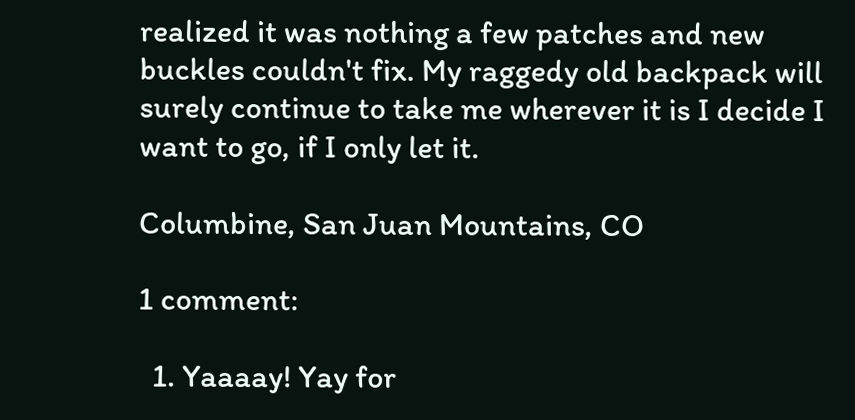realized it was nothing a few patches and new buckles couldn't fix. My raggedy old backpack will surely continue to take me wherever it is I decide I want to go, if I only let it.

Columbine, San Juan Mountains, CO

1 comment:

  1. Yaaaay! Yay for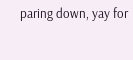paring down, yay for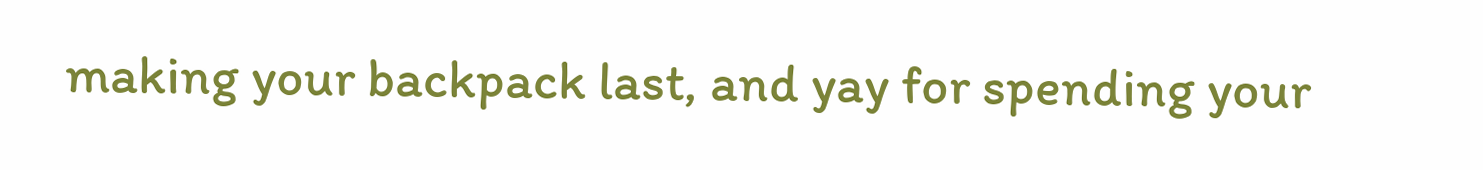making your backpack last, and yay for spending your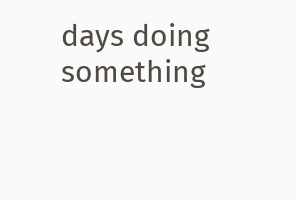days doing something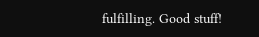fulfilling. Good stuff!